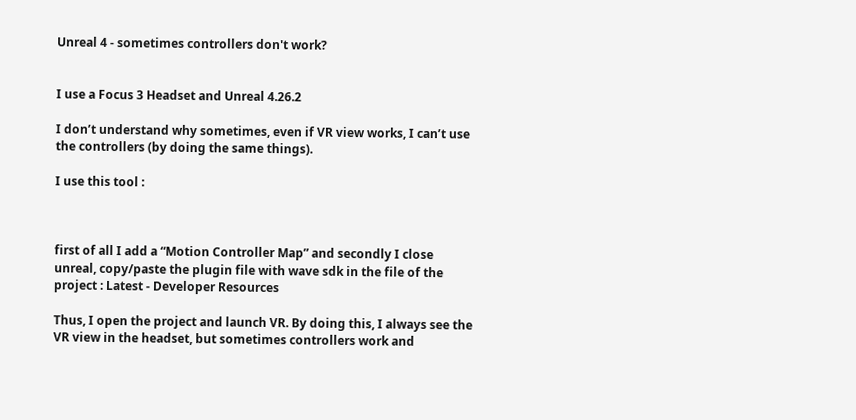Unreal 4 - sometimes controllers don't work?


I use a Focus 3 Headset and Unreal 4.26.2

I don’t understand why sometimes, even if VR view works, I can’t use the controllers (by doing the same things).

I use this tool :



first of all I add a “Motion Controller Map” and secondly I close unreal, copy/paste the plugin file with wave sdk in the file of the project : Latest - Developer Resources

Thus, I open the project and launch VR. By doing this, I always see the VR view in the headset, but sometimes controllers work and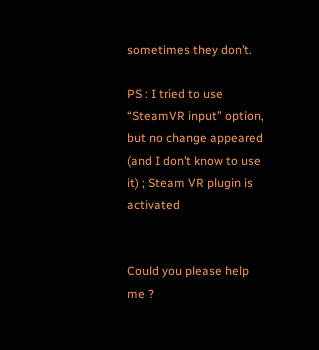sometimes they don’t.

PS : I tried to use “SteamVR input” option, but no change appeared (and I don’t know to use it) ; Steam VR plugin is activated


Could you please help me ?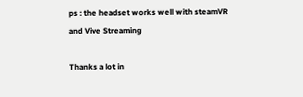ps : the headset works well with steamVR and Vive Streaming

Thanks a lot in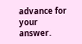advance for your answer.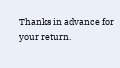Thanks in advance for your return.